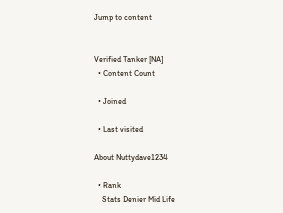Jump to content


Verified Tanker [NA]
  • Content Count

  • Joined

  • Last visited

About Nuttydave1234

  • Rank
    Stats Denier Mid Life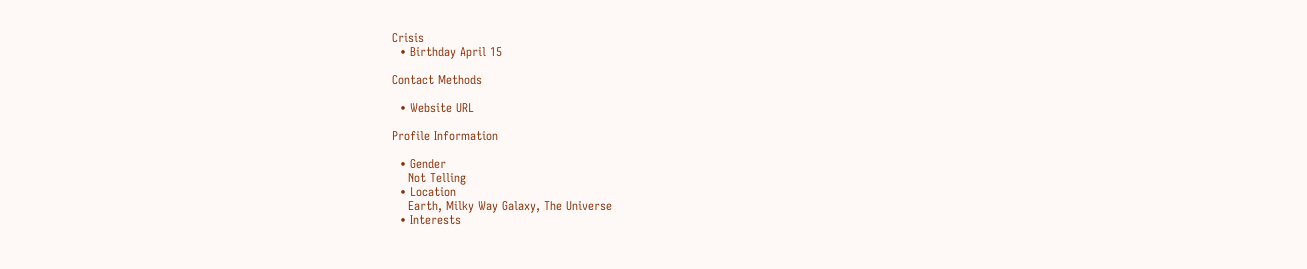Crisis
  • Birthday April 15

Contact Methods

  • Website URL

Profile Information

  • Gender
    Not Telling
  • Location
    Earth, Milky Way Galaxy, The Universe
  • Interests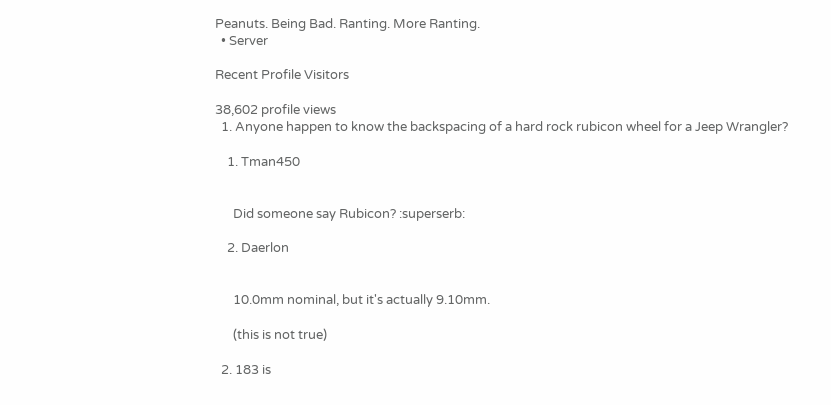Peanuts. Being Bad. Ranting. More Ranting.
  • Server

Recent Profile Visitors

38,602 profile views
  1. Anyone happen to know the backspacing of a hard rock rubicon wheel for a Jeep Wrangler?

    1. Tman450


      Did someone say Rubicon? :superserb:

    2. Daerlon


      10.0mm nominal, but it's actually 9.10mm.

      (this is not true)

  2. 183 is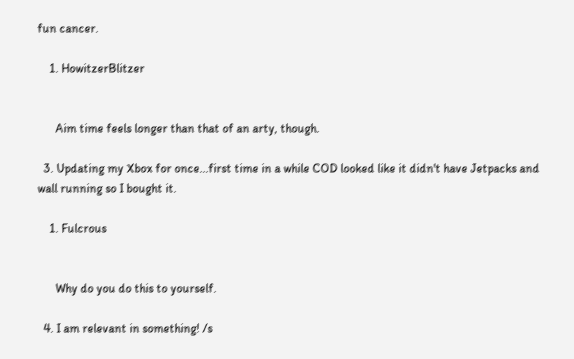fun cancer.

    1. HowitzerBlitzer


      Aim time feels longer than that of an arty, though.

  3. Updating my Xbox for once...first time in a while COD looked like it didn't have Jetpacks and wall running so I bought it.

    1. Fulcrous


      Why do you do this to yourself.

  4. I am relevant in something! /s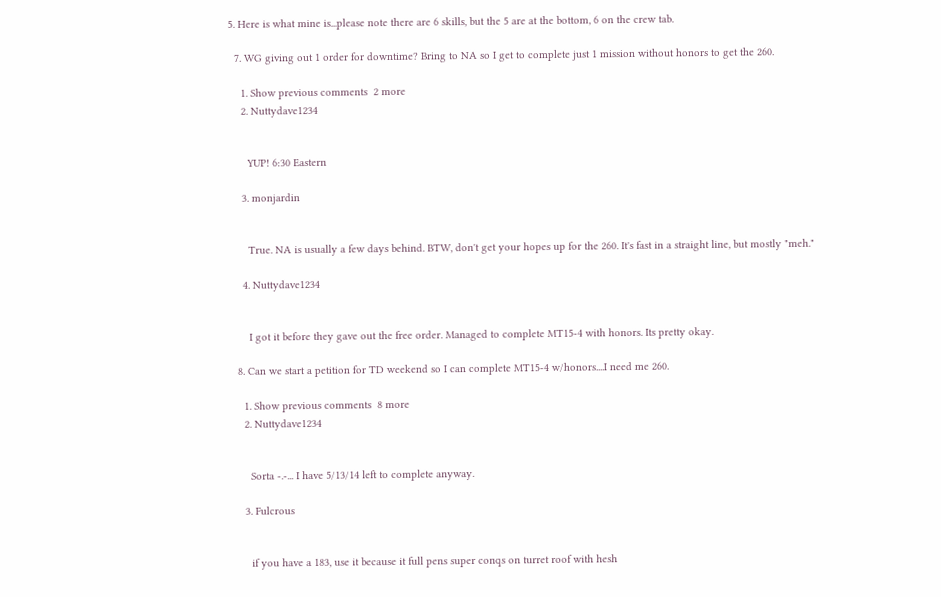5. Here is what mine is...please note there are 6 skills, but the 5 are at the bottom, 6 on the crew tab.

  7. WG giving out 1 order for downtime? Bring to NA so I get to complete just 1 mission without honors to get the 260.

    1. Show previous comments  2 more
    2. Nuttydave1234


      YUP! 6:30 Eastern

    3. monjardin


      True. NA is usually a few days behind. BTW, don't get your hopes up for the 260. It's fast in a straight line, but mostly "meh."

    4. Nuttydave1234


      I got it before they gave out the free order. Managed to complete MT15-4 with honors. Its pretty okay.

  8. Can we start a petition for TD weekend so I can complete MT15-4 w/honors....I need me 260.

    1. Show previous comments  8 more
    2. Nuttydave1234


      Sorta -.-... I have 5/13/14 left to complete anyway.

    3. Fulcrous


      if you have a 183, use it because it full pens super conqs on turret roof with hesh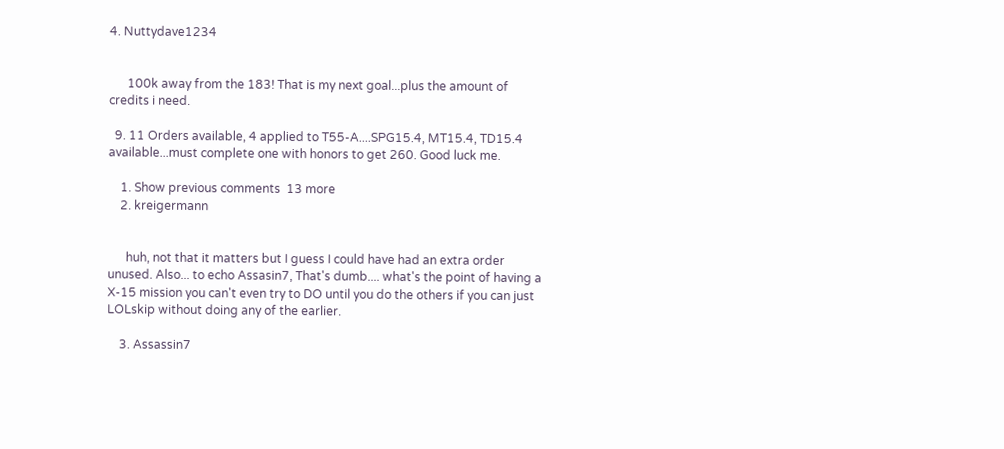4. Nuttydave1234


      100k away from the 183! That is my next goal...plus the amount of credits i need.

  9. 11 Orders available, 4 applied to T55-A....SPG15.4, MT15.4, TD15.4 available...must complete one with honors to get 260. Good luck me.

    1. Show previous comments  13 more
    2. kreigermann


      huh, not that it matters but I guess I could have had an extra order unused. Also... to echo Assasin7, That's dumb.... what's the point of having a X-15 mission you can't even try to DO until you do the others if you can just LOLskip without doing any of the earlier.

    3. Assassin7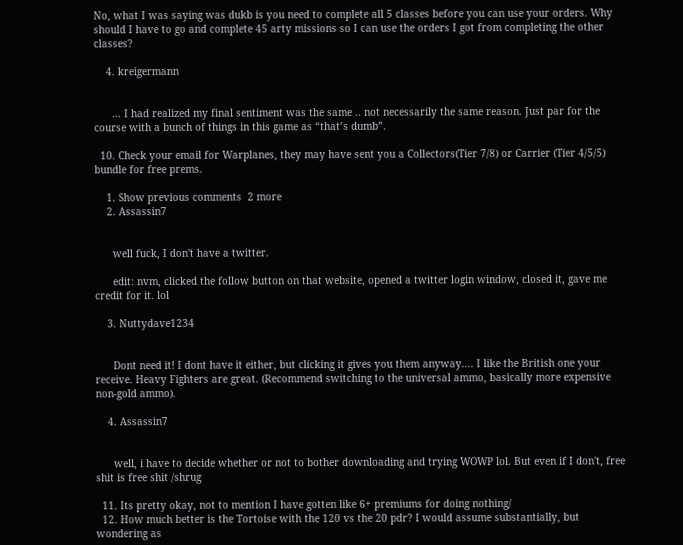No, what I was saying was dukb is you need to complete all 5 classes before you can use your orders. Why should I have to go and complete 45 arty missions so I can use the orders I got from completing the other classes?

    4. kreigermann


      ... I had realized my final sentiment was the same .. not necessarily the same reason. Just par for the course with a bunch of things in this game as “that’s dumb”.

  10. Check your email for Warplanes, they may have sent you a Collectors(Tier 7/8) or Carrier (Tier 4/5/5) bundle for free prems.

    1. Show previous comments  2 more
    2. Assassin7


      well fuck, I don't have a twitter.

      edit: nvm, clicked the follow button on that website, opened a twitter login window, closed it, gave me credit for it. lol

    3. Nuttydave1234


      Dont need it! I dont have it either, but clicking it gives you them anyway.... I like the British one your receive. Heavy Fighters are great. (Recommend switching to the universal ammo, basically more expensive non-gold ammo).

    4. Assassin7


      well, i have to decide whether or not to bother downloading and trying WOWP lol. But even if I don't, free shit is free shit /shrug

  11. Its pretty okay, not to mention I have gotten like 6+ premiums for doing nothing/
  12. How much better is the Tortoise with the 120 vs the 20 pdr? I would assume substantially, but wondering as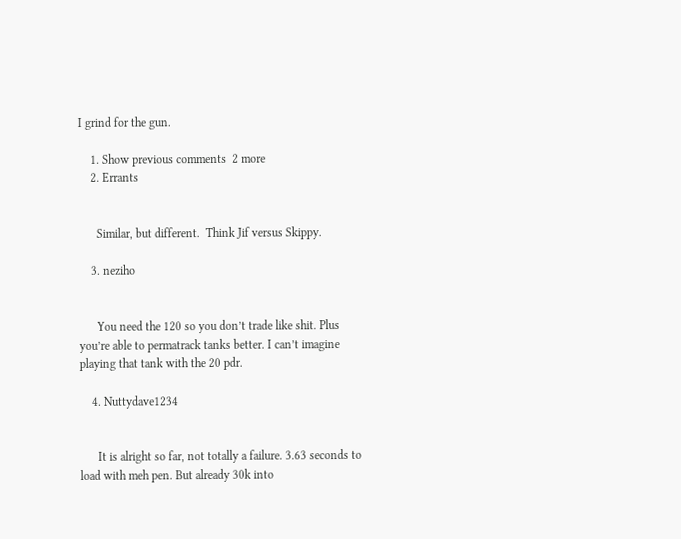I grind for the gun.

    1. Show previous comments  2 more
    2. Errants


      Similar, but different.  Think Jif versus Skippy.

    3. neziho


      You need the 120 so you don’t trade like shit. Plus you’re able to permatrack tanks better. I can’t imagine playing that tank with the 20 pdr.

    4. Nuttydave1234


      It is alright so far, not totally a failure. 3.63 seconds to load with meh pen. But already 30k into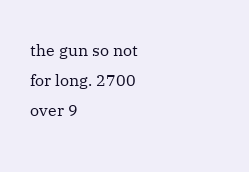the gun so not for long. 2700 over 9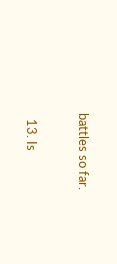battles so far.

  13. Is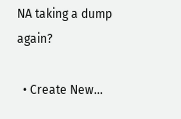NA taking a dump again?

  • Create New...